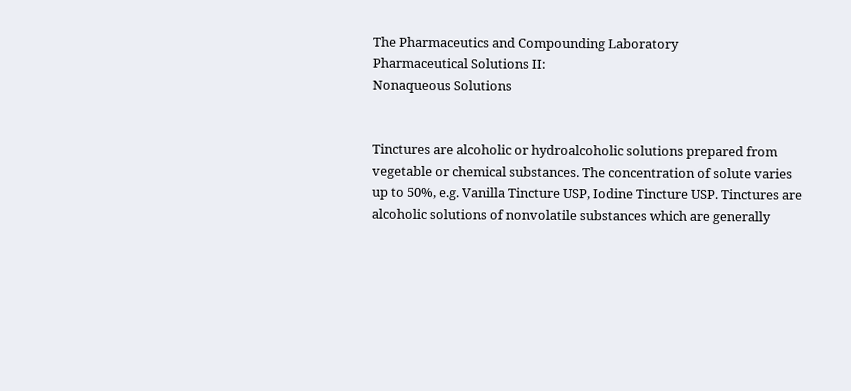The Pharmaceutics and Compounding Laboratory
Pharmaceutical Solutions II:
Nonaqueous Solutions


Tinctures are alcoholic or hydroalcoholic solutions prepared from vegetable or chemical substances. The concentration of solute varies up to 50%, e.g. Vanilla Tincture USP, Iodine Tincture USP. Tinctures are alcoholic solutions of nonvolatile substances which are generally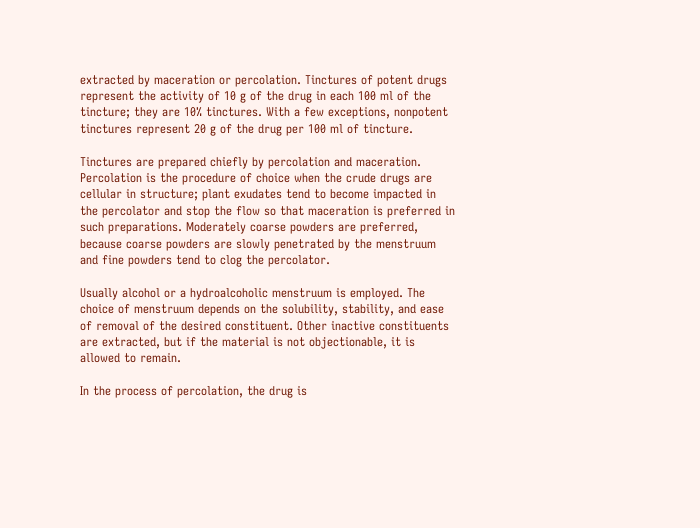extracted by maceration or percolation. Tinctures of potent drugs represent the activity of 10 g of the drug in each 100 ml of the tincture; they are 10% tinctures. With a few exceptions, nonpotent tinctures represent 20 g of the drug per 100 ml of tincture.

Tinctures are prepared chiefly by percolation and maceration. Percolation is the procedure of choice when the crude drugs are cellular in structure; plant exudates tend to become impacted in the percolator and stop the flow so that maceration is preferred in such preparations. Moderately coarse powders are preferred, because coarse powders are slowly penetrated by the menstruum and fine powders tend to clog the percolator.

Usually alcohol or a hydroalcoholic menstruum is employed. The choice of menstruum depends on the solubility, stability, and ease of removal of the desired constituent. Other inactive constituents are extracted, but if the material is not objectionable, it is allowed to remain.

In the process of percolation, the drug is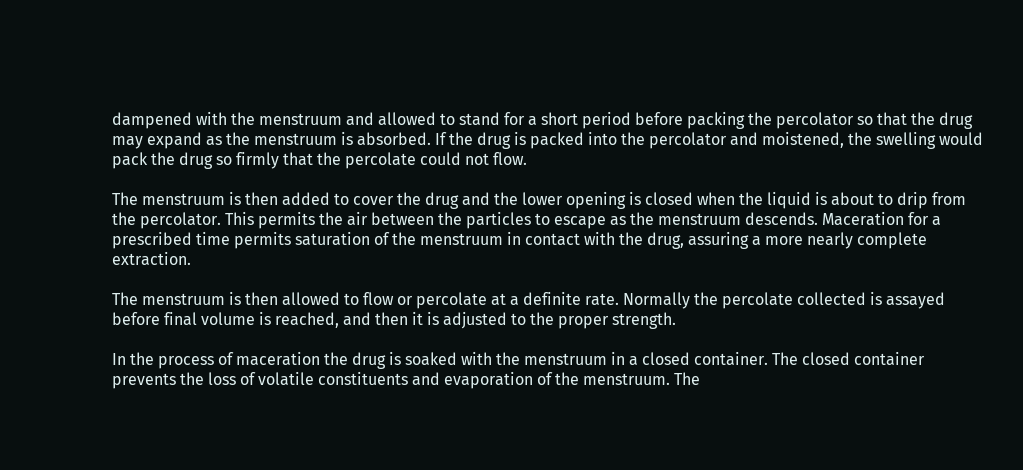dampened with the menstruum and allowed to stand for a short period before packing the percolator so that the drug may expand as the menstruum is absorbed. If the drug is packed into the percolator and moistened, the swelling would pack the drug so firmly that the percolate could not flow.

The menstruum is then added to cover the drug and the lower opening is closed when the liquid is about to drip from the percolator. This permits the air between the particles to escape as the menstruum descends. Maceration for a prescribed time permits saturation of the menstruum in contact with the drug, assuring a more nearly complete extraction.

The menstruum is then allowed to flow or percolate at a definite rate. Normally the percolate collected is assayed before final volume is reached, and then it is adjusted to the proper strength.

In the process of maceration the drug is soaked with the menstruum in a closed container. The closed container prevents the loss of volatile constituents and evaporation of the menstruum. The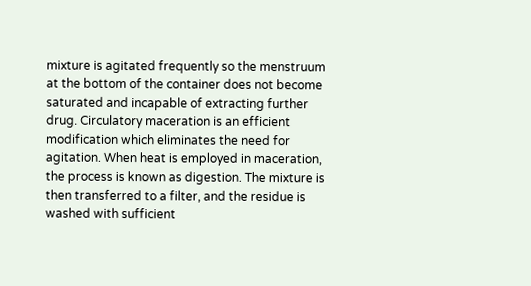mixture is agitated frequently so the menstruum at the bottom of the container does not become saturated and incapable of extracting further drug. Circulatory maceration is an efficient modification which eliminates the need for agitation. When heat is employed in maceration, the process is known as digestion. The mixture is then transferred to a filter, and the residue is washed with sufficient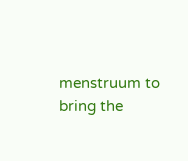menstruum to bring the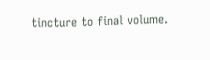tincture to final volume.